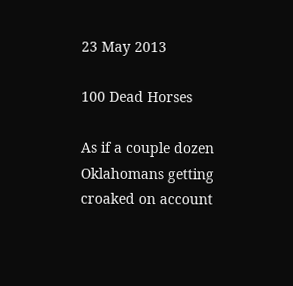23 May 2013

100 Dead Horses

As if a couple dozen Oklahomans getting croaked on account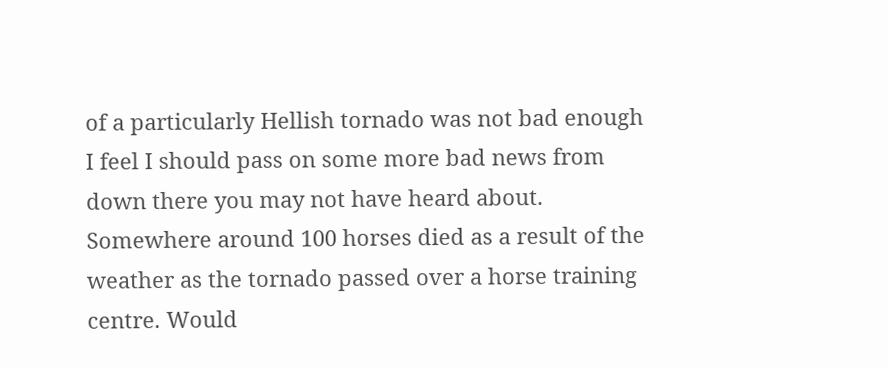of a particularly Hellish tornado was not bad enough I feel I should pass on some more bad news from down there you may not have heard about. Somewhere around 100 horses died as a result of the weather as the tornado passed over a horse training centre. Would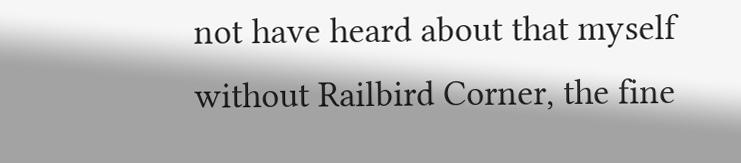not have heard about that myself without Railbird Corner, the fine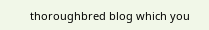thoroughbred blog which you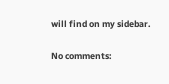will find on my sidebar.

No comments: